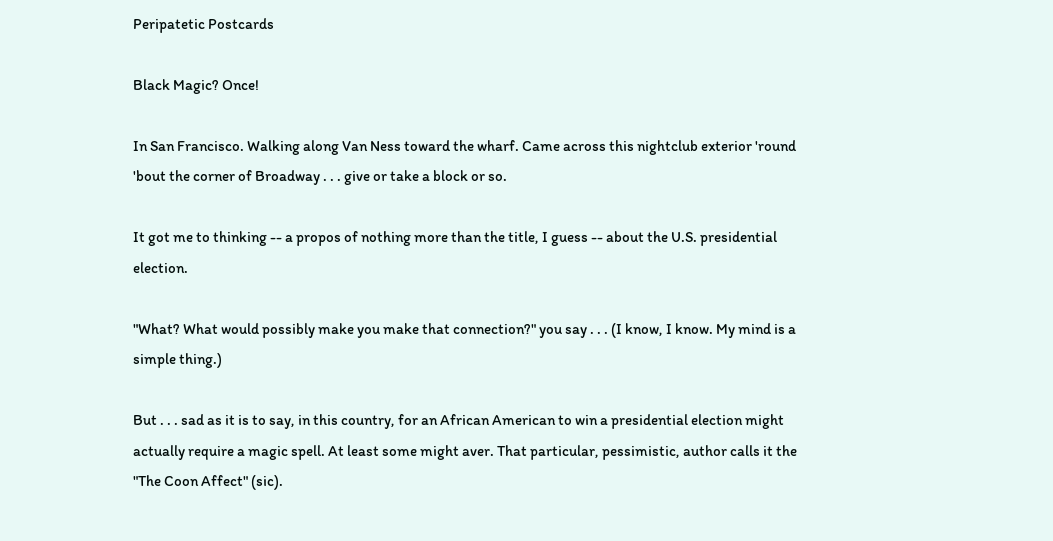Peripatetic Postcards

Black Magic? Once!

In San Francisco. Walking along Van Ness toward the wharf. Came across this nightclub exterior 'round 'bout the corner of Broadway . . . give or take a block or so.

It got me to thinking -- a propos of nothing more than the title, I guess -- about the U.S. presidential election.

"What? What would possibly make you make that connection?" you say . . . (I know, I know. My mind is a simple thing.)

But . . . sad as it is to say, in this country, for an African American to win a presidential election might actually require a magic spell. At least some might aver. That particular, pessimistic, author calls it the "The Coon Affect" (sic).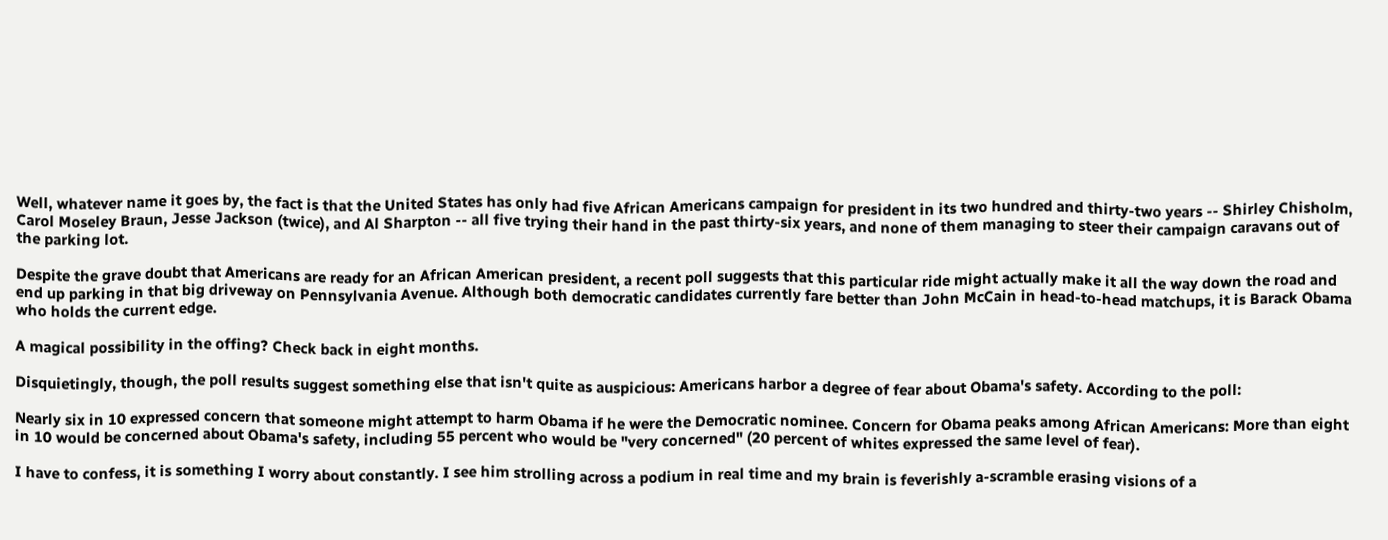Well, whatever name it goes by, the fact is that the United States has only had five African Americans campaign for president in its two hundred and thirty-two years -- Shirley Chisholm, Carol Moseley Braun, Jesse Jackson (twice), and Al Sharpton -- all five trying their hand in the past thirty-six years, and none of them managing to steer their campaign caravans out of the parking lot.

Despite the grave doubt that Americans are ready for an African American president, a recent poll suggests that this particular ride might actually make it all the way down the road and end up parking in that big driveway on Pennsylvania Avenue. Although both democratic candidates currently fare better than John McCain in head-to-head matchups, it is Barack Obama who holds the current edge.

A magical possibility in the offing? Check back in eight months.

Disquietingly, though, the poll results suggest something else that isn't quite as auspicious: Americans harbor a degree of fear about Obama's safety. According to the poll:

Nearly six in 10 expressed concern that someone might attempt to harm Obama if he were the Democratic nominee. Concern for Obama peaks among African Americans: More than eight in 10 would be concerned about Obama's safety, including 55 percent who would be "very concerned" (20 percent of whites expressed the same level of fear).

I have to confess, it is something I worry about constantly. I see him strolling across a podium in real time and my brain is feverishly a-scramble erasing visions of a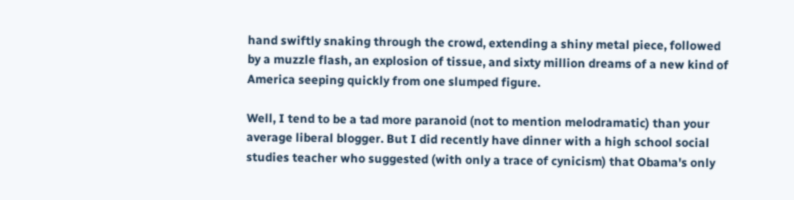hand swiftly snaking through the crowd, extending a shiny metal piece, followed by a muzzle flash, an explosion of tissue, and sixty million dreams of a new kind of America seeping quickly from one slumped figure.

Well, I tend to be a tad more paranoid (not to mention melodramatic) than your average liberal blogger. But I did recently have dinner with a high school social studies teacher who suggested (with only a trace of cynicism) that Obama's only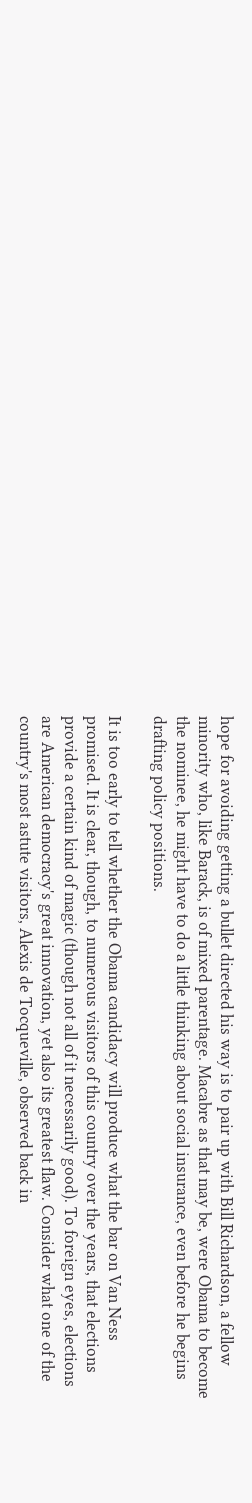hope for avoiding getting a bullet directed his way is to pair up with Bill Richardson, a fellow minority who, like Barack, is of mixed parentage. Macabre as that may be, were Obama to become the nominee, he might have to do a little thinking about social insurance, even before he begins drafting policy positions.

It is too early to tell whether the Obama candidacy will produce what the bar on Van Ness promised. It is clear, though, to numerous visitors of this country over the years, that elections provide a certain kind of magic (though not all of it necessarily good). To foreign eyes, elections are American democracy's great innovation, yet also its greatest flaw. Consider what one of the country's most astute visitors, Alexis de Tocqueville, observed back in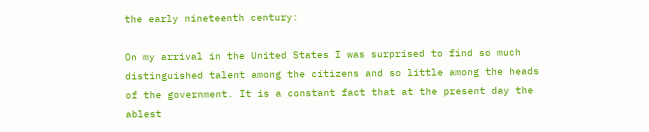the early nineteenth century:

On my arrival in the United States I was surprised to find so much distinguished talent among the citizens and so little among the heads of the government. It is a constant fact that at the present day the ablest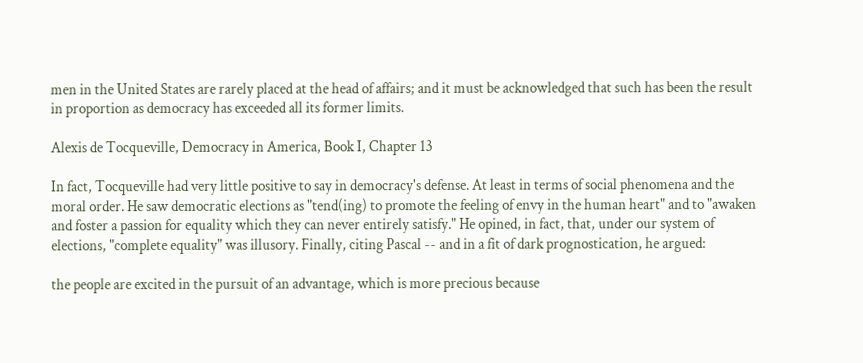men in the United States are rarely placed at the head of affairs; and it must be acknowledged that such has been the result in proportion as democracy has exceeded all its former limits.

Alexis de Tocqueville, Democracy in America, Book I, Chapter 13

In fact, Tocqueville had very little positive to say in democracy's defense. At least in terms of social phenomena and the moral order. He saw democratic elections as "tend(ing) to promote the feeling of envy in the human heart" and to "awaken and foster a passion for equality which they can never entirely satisfy." He opined, in fact, that, under our system of elections, "complete equality" was illusory. Finally, citing Pascal -- and in a fit of dark prognostication, he argued:

the people are excited in the pursuit of an advantage, which is more precious because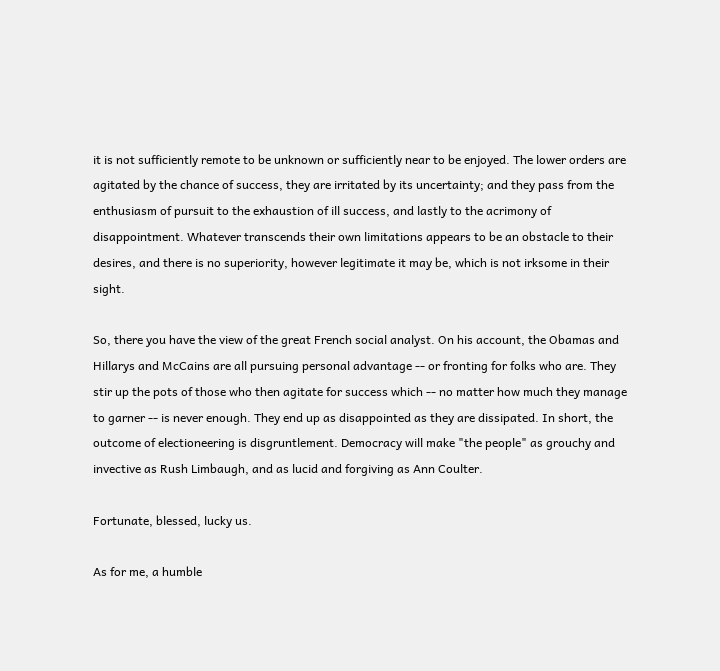it is not sufficiently remote to be unknown or sufficiently near to be enjoyed. The lower orders are agitated by the chance of success, they are irritated by its uncertainty; and they pass from the enthusiasm of pursuit to the exhaustion of ill success, and lastly to the acrimony of disappointment. Whatever transcends their own limitations appears to be an obstacle to their desires, and there is no superiority, however legitimate it may be, which is not irksome in their sight.

So, there you have the view of the great French social analyst. On his account, the Obamas and Hillarys and McCains are all pursuing personal advantage -- or fronting for folks who are. They stir up the pots of those who then agitate for success which -- no matter how much they manage to garner -- is never enough. They end up as disappointed as they are dissipated. In short, the outcome of electioneering is disgruntlement. Democracy will make "the people" as grouchy and invective as Rush Limbaugh, and as lucid and forgiving as Ann Coulter.

Fortunate, blessed, lucky us.

As for me, a humble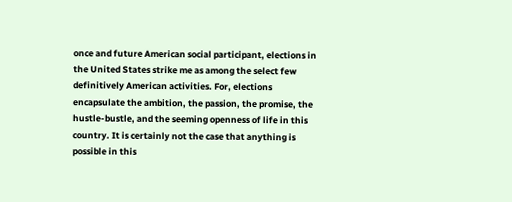once and future American social participant, elections in the United States strike me as among the select few definitively American activities. For, elections encapsulate the ambition, the passion, the promise, the hustle-bustle, and the seeming openness of life in this country. It is certainly not the case that anything is possible in this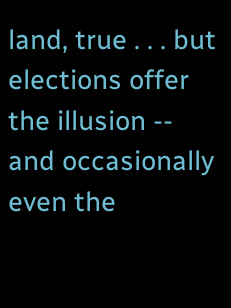land, true . . . but elections offer the illusion -- and occasionally even the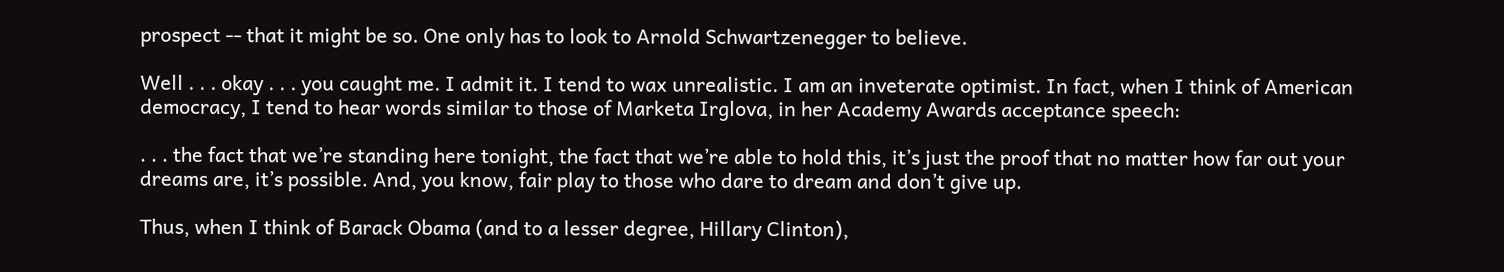prospect -- that it might be so. One only has to look to Arnold Schwartzenegger to believe.

Well . . . okay . . . you caught me. I admit it. I tend to wax unrealistic. I am an inveterate optimist. In fact, when I think of American democracy, I tend to hear words similar to those of Marketa Irglova, in her Academy Awards acceptance speech:

. . . the fact that we’re standing here tonight, the fact that we’re able to hold this, it’s just the proof that no matter how far out your dreams are, it’s possible. And, you know, fair play to those who dare to dream and don’t give up.

Thus, when I think of Barack Obama (and to a lesser degree, Hillary Clinton),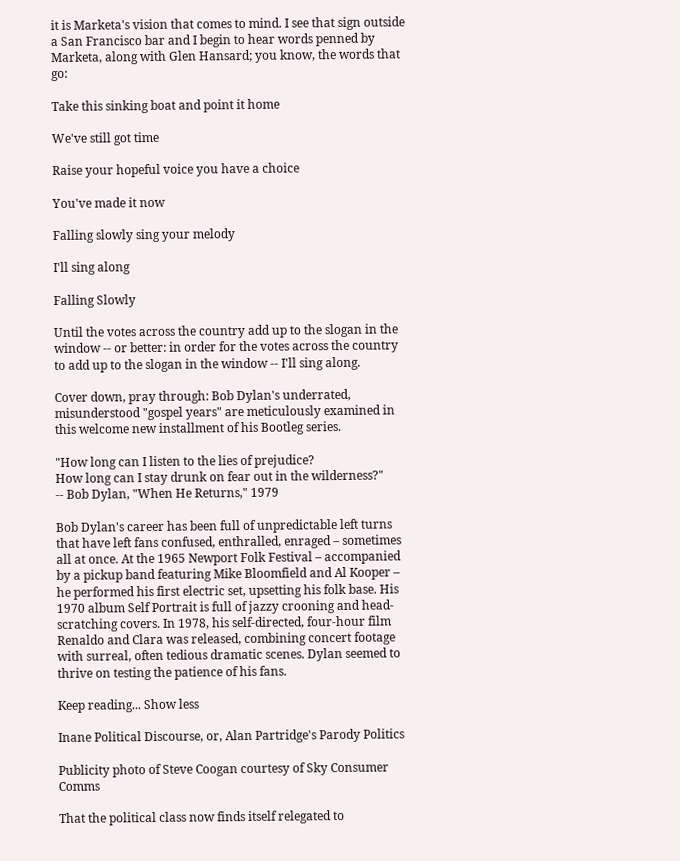it is Marketa's vision that comes to mind. I see that sign outside a San Francisco bar and I begin to hear words penned by Marketa, along with Glen Hansard; you know, the words that go:

Take this sinking boat and point it home

We've still got time

Raise your hopeful voice you have a choice

You've made it now

Falling slowly sing your melody

I'll sing along

Falling Slowly

Until the votes across the country add up to the slogan in the window -- or better: in order for the votes across the country to add up to the slogan in the window -- I'll sing along.

Cover down, pray through: Bob Dylan's underrated, misunderstood "gospel years" are meticulously examined in this welcome new installment of his Bootleg series.

"How long can I listen to the lies of prejudice?
How long can I stay drunk on fear out in the wilderness?"
-- Bob Dylan, "When He Returns," 1979

Bob Dylan's career has been full of unpredictable left turns that have left fans confused, enthralled, enraged – sometimes all at once. At the 1965 Newport Folk Festival – accompanied by a pickup band featuring Mike Bloomfield and Al Kooper – he performed his first electric set, upsetting his folk base. His 1970 album Self Portrait is full of jazzy crooning and head-scratching covers. In 1978, his self-directed, four-hour film Renaldo and Clara was released, combining concert footage with surreal, often tedious dramatic scenes. Dylan seemed to thrive on testing the patience of his fans.

Keep reading... Show less

Inane Political Discourse, or, Alan Partridge's Parody Politics

Publicity photo of Steve Coogan courtesy of Sky Consumer Comms

That the political class now finds itself relegated to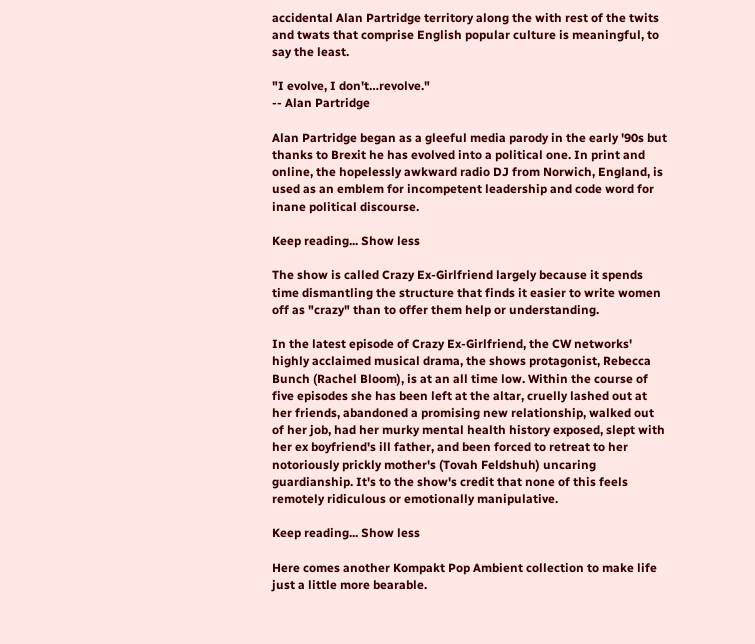accidental Alan Partridge territory along the with rest of the twits and twats that comprise English popular culture is meaningful, to say the least.

"I evolve, I don't…revolve."
-- Alan Partridge

Alan Partridge began as a gleeful media parody in the early '90s but thanks to Brexit he has evolved into a political one. In print and online, the hopelessly awkward radio DJ from Norwich, England, is used as an emblem for incompetent leadership and code word for inane political discourse.

Keep reading... Show less

The show is called Crazy Ex-Girlfriend largely because it spends time dismantling the structure that finds it easier to write women off as "crazy" than to offer them help or understanding.

In the latest episode of Crazy Ex-Girlfriend, the CW networks' highly acclaimed musical drama, the shows protagonist, Rebecca Bunch (Rachel Bloom), is at an all time low. Within the course of five episodes she has been left at the altar, cruelly lashed out at her friends, abandoned a promising new relationship, walked out of her job, had her murky mental health history exposed, slept with her ex boyfriend's ill father, and been forced to retreat to her notoriously prickly mother's (Tovah Feldshuh) uncaring guardianship. It's to the show's credit that none of this feels remotely ridiculous or emotionally manipulative.

Keep reading... Show less

Here comes another Kompakt Pop Ambient collection to make life just a little more bearable.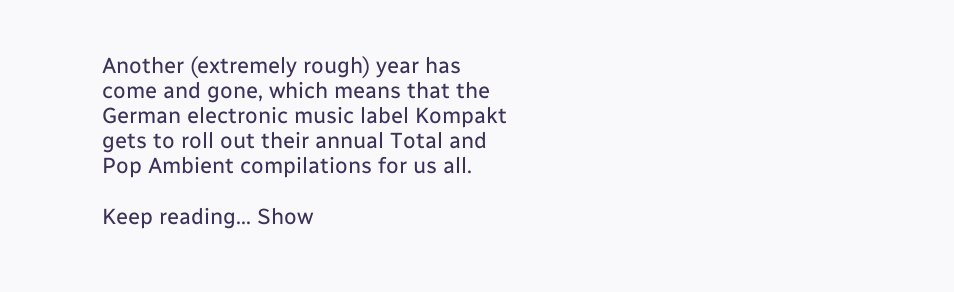Another (extremely rough) year has come and gone, which means that the German electronic music label Kompakt gets to roll out their annual Total and Pop Ambient compilations for us all.

Keep reading... Show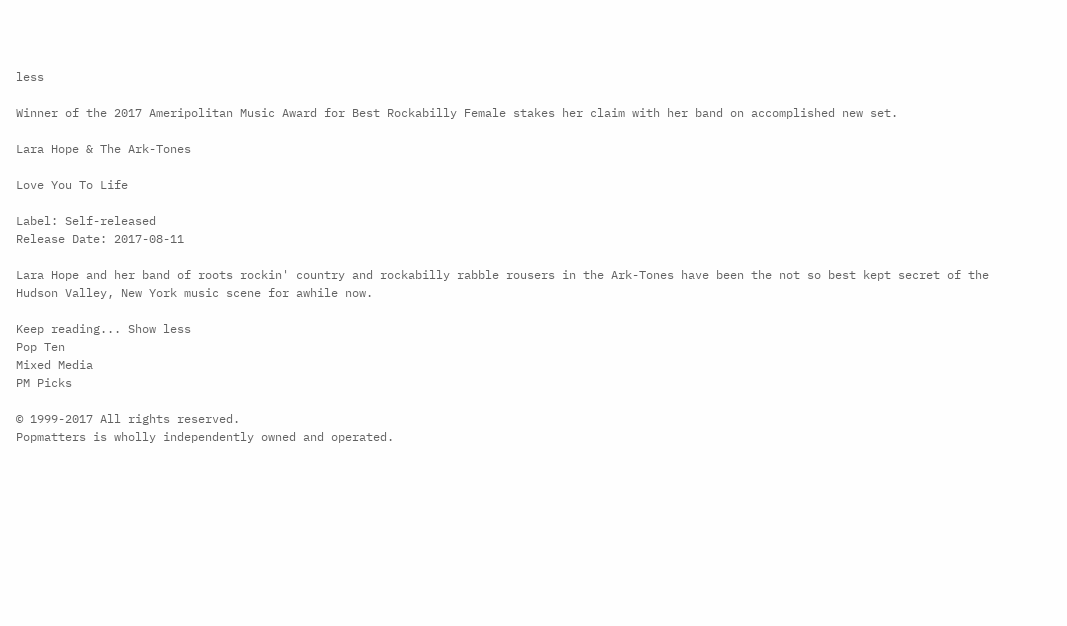less

Winner of the 2017 Ameripolitan Music Award for Best Rockabilly Female stakes her claim with her band on accomplished new set.

Lara Hope & The Ark-Tones

Love You To Life

Label: Self-released
Release Date: 2017-08-11

Lara Hope and her band of roots rockin' country and rockabilly rabble rousers in the Ark-Tones have been the not so best kept secret of the Hudson Valley, New York music scene for awhile now.

Keep reading... Show less
Pop Ten
Mixed Media
PM Picks

© 1999-2017 All rights reserved.
Popmatters is wholly independently owned and operated.